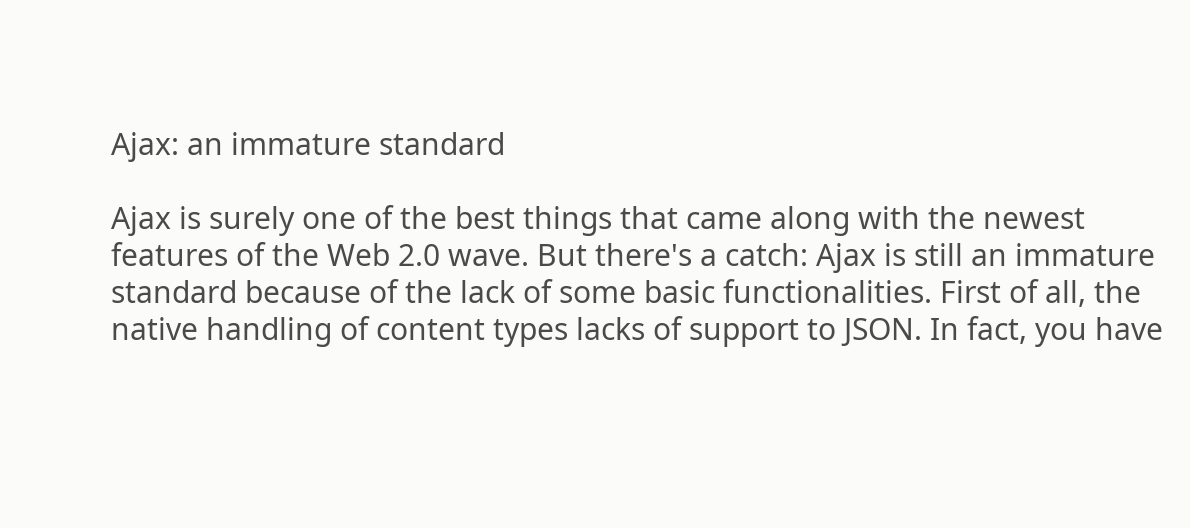Ajax: an immature standard

Ajax is surely one of the best things that came along with the newest features of the Web 2.0 wave. But there's a catch: Ajax is still an immature standard because of the lack of some basic functionalities. First of all, the native handling of content types lacks of support to JSON. In fact, you have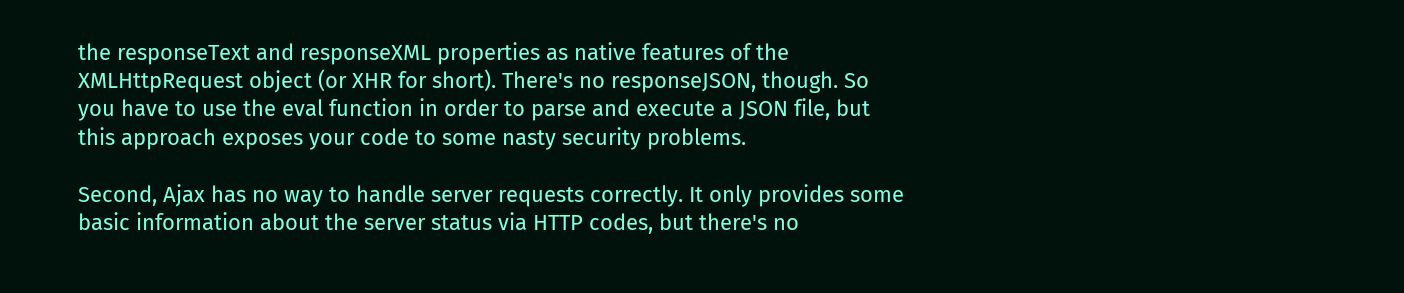the responseText and responseXML properties as native features of the XMLHttpRequest object (or XHR for short). There's no responseJSON, though. So you have to use the eval function in order to parse and execute a JSON file, but this approach exposes your code to some nasty security problems.

Second, Ajax has no way to handle server requests correctly. It only provides some basic information about the server status via HTTP codes, but there's no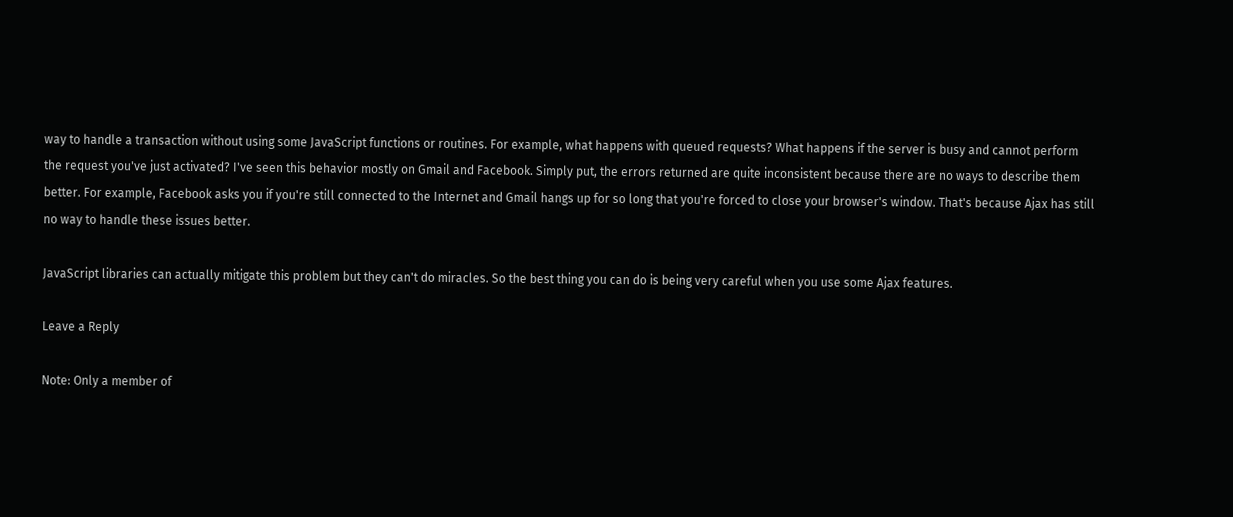way to handle a transaction without using some JavaScript functions or routines. For example, what happens with queued requests? What happens if the server is busy and cannot perform the request you've just activated? I've seen this behavior mostly on Gmail and Facebook. Simply put, the errors returned are quite inconsistent because there are no ways to describe them better. For example, Facebook asks you if you're still connected to the Internet and Gmail hangs up for so long that you're forced to close your browser's window. That's because Ajax has still no way to handle these issues better.

JavaScript libraries can actually mitigate this problem but they can't do miracles. So the best thing you can do is being very careful when you use some Ajax features.

Leave a Reply

Note: Only a member of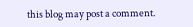this blog may post a comment.